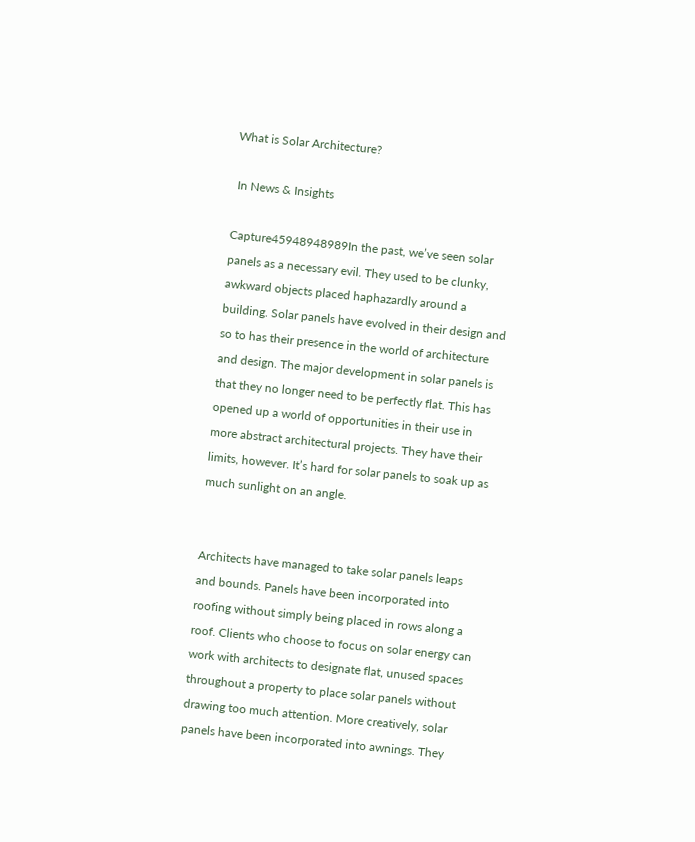What is Solar Architecture?

 In News & Insights

Capture45948948989In the past, we’ve seen solar panels as a necessary evil. They used to be clunky, awkward objects placed haphazardly around a building. Solar panels have evolved in their design and so to has their presence in the world of architecture and design. The major development in solar panels is that they no longer need to be perfectly flat. This has opened up a world of opportunities in their use in more abstract architectural projects. They have their limits, however. It’s hard for solar panels to soak up as much sunlight on an angle.


Architects have managed to take solar panels leaps and bounds. Panels have been incorporated into roofing without simply being placed in rows along a roof. Clients who choose to focus on solar energy can work with architects to designate flat, unused spaces throughout a property to place solar panels without drawing too much attention. More creatively, solar panels have been incorporated into awnings. They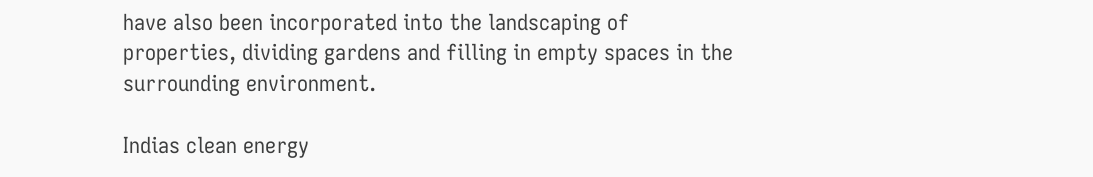have also been incorporated into the landscaping of properties, dividing gardens and filling in empty spaces in the surrounding environment.

Indias clean energy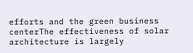efforts and the green business centerThe effectiveness of solar architecture is largely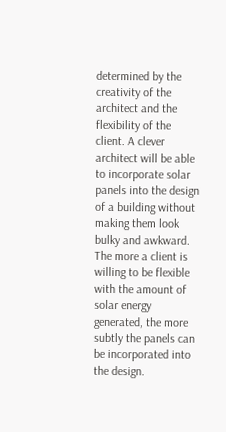determined by the creativity of the architect and the flexibility of the client. A clever architect will be able to incorporate solar panels into the design of a building without making them look bulky and awkward. The more a client is willing to be flexible with the amount of solar energy generated, the more subtly the panels can be incorporated into the design.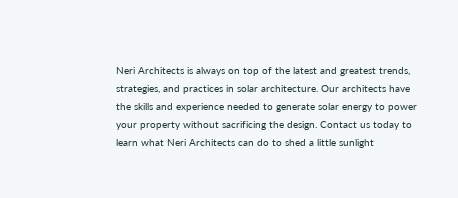Neri Architects is always on top of the latest and greatest trends, strategies, and practices in solar architecture. Our architects have the skills and experience needed to generate solar energy to power your property without sacrificing the design. Contact us today to learn what Neri Architects can do to shed a little sunlight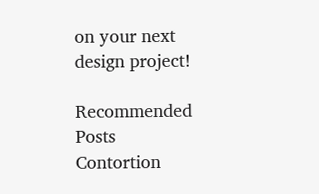on your next design project!

Recommended Posts
Contortion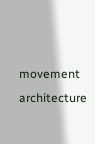movement architecture